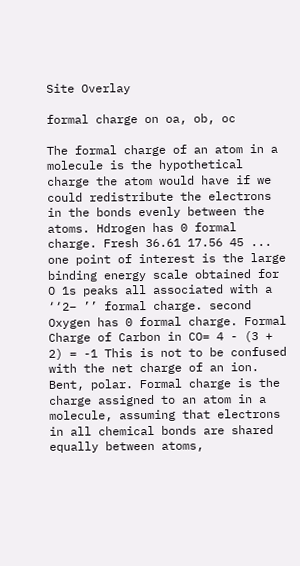Site Overlay

formal charge on oa, ob, oc

The formal charge of an atom in a molecule is the hypothetical charge the atom would have if we could redistribute the electrons in the bonds evenly between the atoms. Hdrogen has 0 formal charge. Fresh 36.61 17.56 45 ... one point of interest is the large binding energy scale obtained for O 1s peaks all associated with a ‘‘2− ’’ formal charge. second Oxygen has 0 formal charge. Formal Charge of Carbon in CO= 4 - (3 + 2) = -1 This is not to be confused with the net charge of an ion. Bent, polar. Formal charge is the charge assigned to an atom in a molecule, assuming that electrons in all chemical bonds are shared equally between atoms,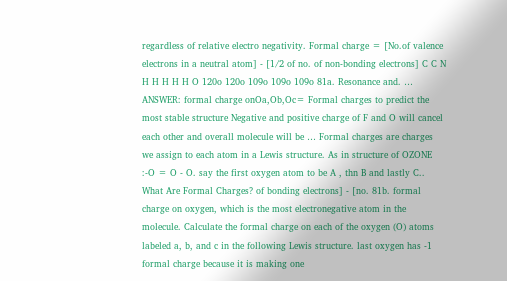regardless of relative electro negativity. Formal charge = [No.of valence electrons in a neutral atom] - [1/2 of no. of non-bonding electrons] C C N H H H H H O 120o 120o 109o 109o 109o 81a. Resonance and. … ANSWER: formal charge onOa,Ob,Oc= Formal charges to predict the most stable structure Negative and positive charge of F and O will cancel each other and overall molecule will be … Formal charges are charges we assign to each atom in a Lewis structure. As in structure of OZONE :-O = O - O. say the first oxygen atom to be A , thn B and lastly C.. What Are Formal Charges? of bonding electrons] - [no. 81b. formal charge on oxygen, which is the most electronegative atom in the molecule. Calculate the formal charge on each of the oxygen (O) atoms labeled a, b, and c in the following Lewis structure. last oxygen has -1 formal charge because it is making one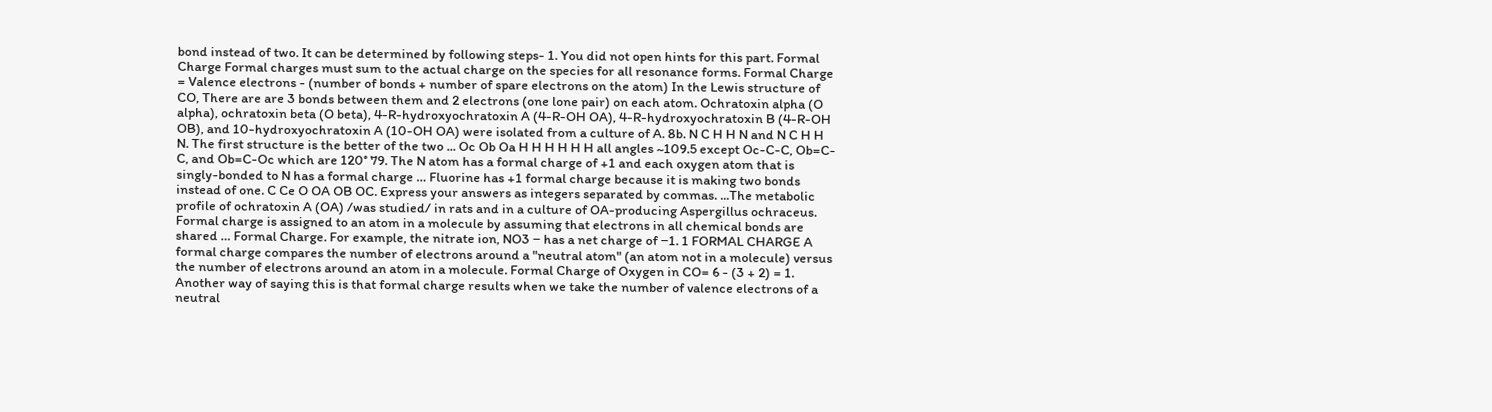bond instead of two. It can be determined by following steps- 1. You did not open hints for this part. Formal Charge Formal charges must sum to the actual charge on the species for all resonance forms. Formal Charge = Valence electrons - (number of bonds + number of spare electrons on the atom) In the Lewis structure of CO, There are are 3 bonds between them and 2 electrons (one lone pair) on each atom. Ochratoxin alpha (O alpha), ochratoxin beta (O beta), 4-R-hydroxyochratoxin A (4-R-OH OA), 4-R-hydroxyochratoxin B (4-R-OH OB), and 10-hydroxyochratoxin A (10-OH OA) were isolated from a culture of A. 8b. N C H H N and N C H H N. The first structure is the better of the two ... Oc Ob Oa H H H H H H all angles ~109.5 except Oc-C-C, Ob=C-C, and Ob=C-Oc which are 120° 79. The N atom has a formal charge of +1 and each oxygen atom that is singly-bonded to N has a formal charge … Fluorine has +1 formal charge because it is making two bonds instead of one. C Ce O OA OB OC. Express your answers as integers separated by commas. ...The metabolic profile of ochratoxin A (OA) /was studied/ in rats and in a culture of OA-producing Aspergillus ochraceus. Formal charge is assigned to an atom in a molecule by assuming that electrons in all chemical bonds are shared … Formal Charge. For example, the nitrate ion, NO3 − has a net charge of −1. 1 FORMAL CHARGE A formal charge compares the number of electrons around a "neutral atom" (an atom not in a molecule) versus the number of electrons around an atom in a molecule. Formal Charge of Oxygen in CO= 6 - (3 + 2) = 1. Another way of saying this is that formal charge results when we take the number of valence electrons of a neutral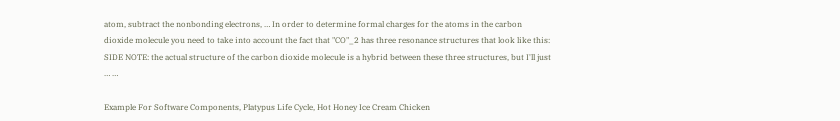atom, subtract the nonbonding electrons, … In order to determine formal charges for the atoms in the carbon dioxide molecule you need to take into account the fact that "CO"_2 has three resonance structures that look like this: SIDE NOTE: the actual structure of the carbon dioxide molecule is a hybrid between these three structures, but I'll just … …

Example For Software Components, Platypus Life Cycle, Hot Honey Ice Cream Chicken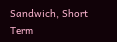Sandwich, Short Term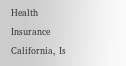Health Insurance California, Is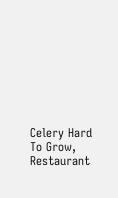Celery Hard To Grow, Restaurant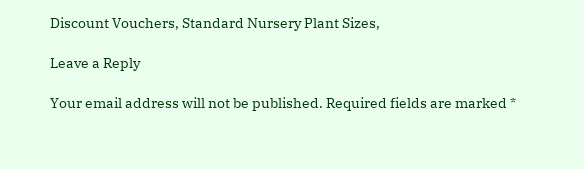Discount Vouchers, Standard Nursery Plant Sizes,

Leave a Reply

Your email address will not be published. Required fields are marked *